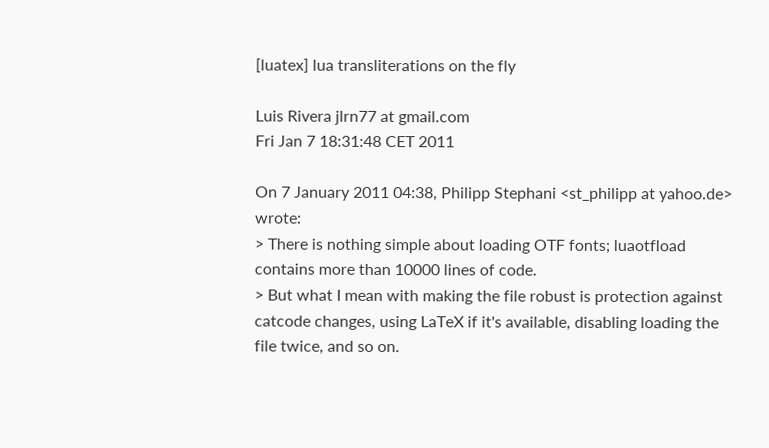[luatex] lua transliterations on the fly

Luis Rivera jlrn77 at gmail.com
Fri Jan 7 18:31:48 CET 2011

On 7 January 2011 04:38, Philipp Stephani <st_philipp at yahoo.de> wrote:
> There is nothing simple about loading OTF fonts; luaotfload contains more than 10000 lines of code.
> But what I mean with making the file robust is protection against catcode changes, using LaTeX if it's available, disabling loading the file twice, and so on.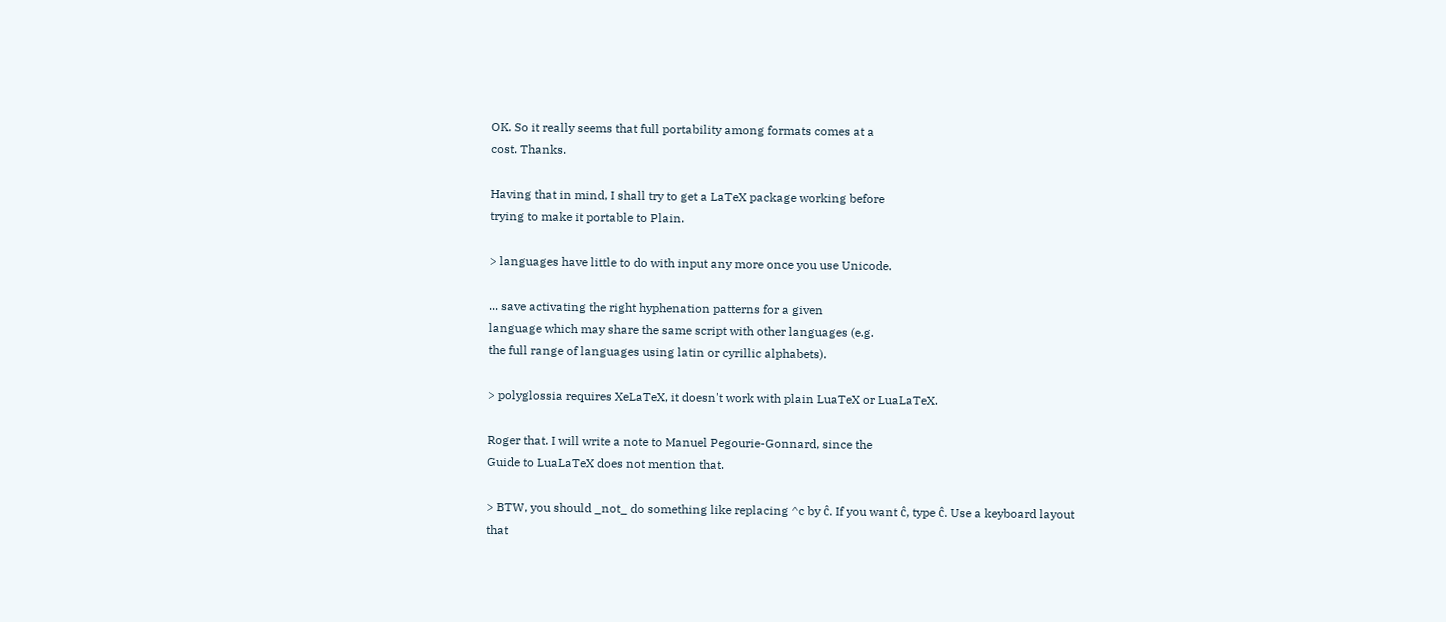OK. So it really seems that full portability among formats comes at a
cost. Thanks.

Having that in mind, I shall try to get a LaTeX package working before
trying to make it portable to Plain.

> languages have little to do with input any more once you use Unicode.

... save activating the right hyphenation patterns for a given
language which may share the same script with other languages (e.g.
the full range of languages using latin or cyrillic alphabets).

> polyglossia requires XeLaTeX, it doesn't work with plain LuaTeX or LuaLaTeX.

Roger that. I will write a note to Manuel Pegourie-Gonnard, since the
Guide to LuaLaTeX does not mention that.

> BTW, you should _not_ do something like replacing ^c by ĉ. If you want ĉ, type ĉ. Use a keyboard layout that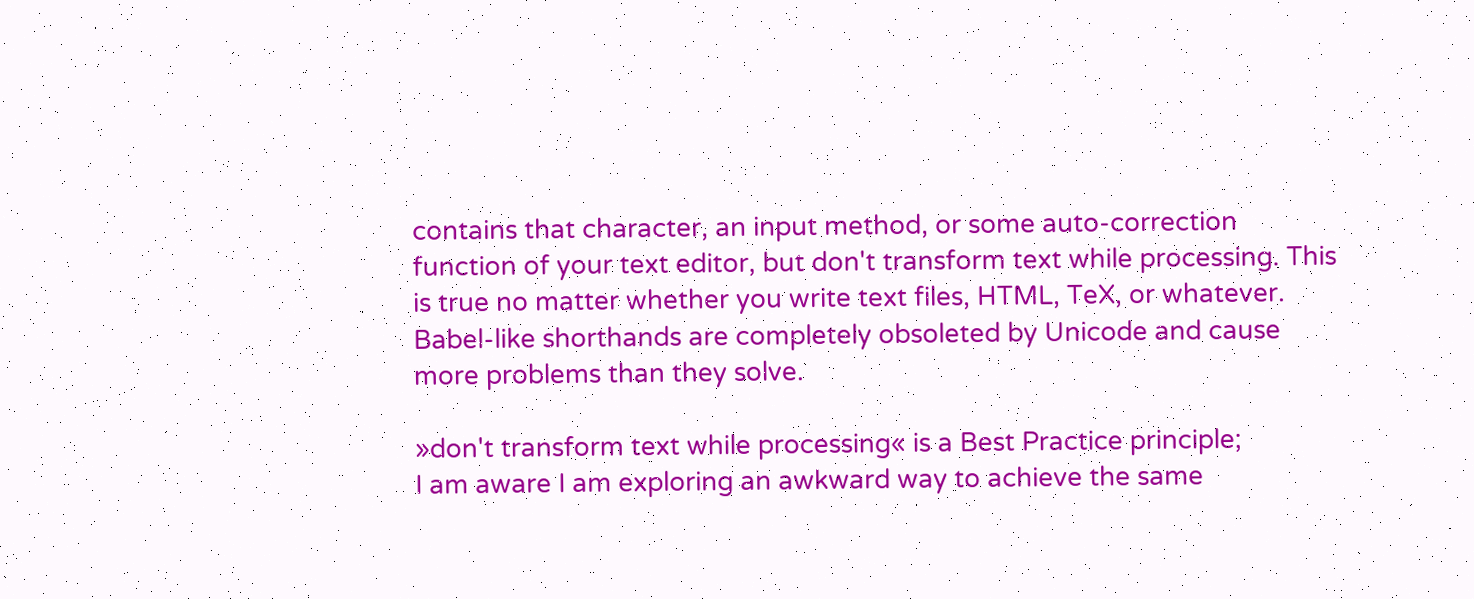contains that character, an input method, or some auto-correction function of your text editor, but don't transform text while processing. This is true no matter whether you write text files, HTML, TeX, or whatever. Babel-like shorthands are completely obsoleted by Unicode and cause more problems than they solve.

»don't transform text while processing« is a Best Practice principle;
I am aware I am exploring an awkward way to achieve the same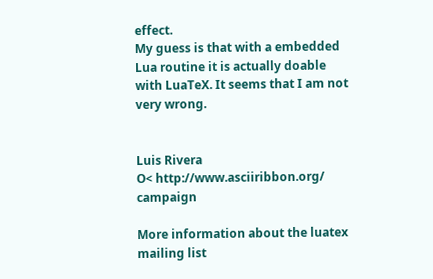effect.
My guess is that with a embedded Lua routine it is actually doable
with LuaTeX. It seems that I am not very wrong.


Luis Rivera
O< http://www.asciiribbon.org/ campaign

More information about the luatex mailing list